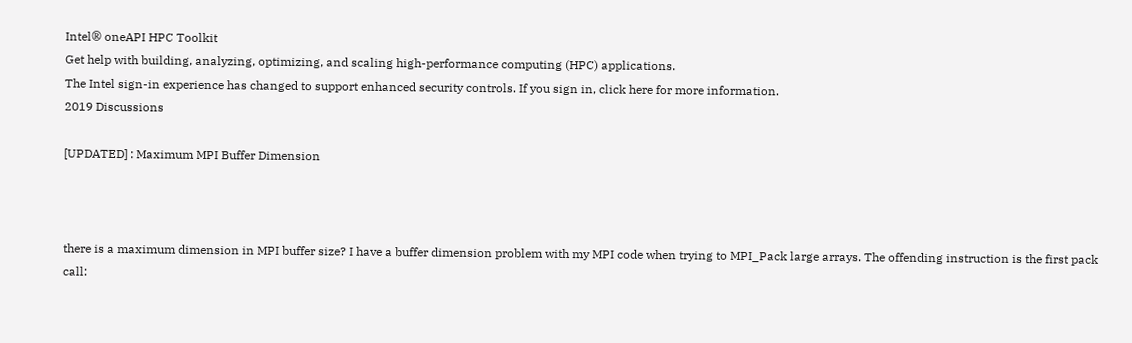Intel® oneAPI HPC Toolkit
Get help with building, analyzing, optimizing, and scaling high-performance computing (HPC) applications.
The Intel sign-in experience has changed to support enhanced security controls. If you sign in, click here for more information.
2019 Discussions

[UPDATED] : Maximum MPI Buffer Dimension



there is a maximum dimension in MPI buffer size? I have a buffer dimension problem with my MPI code when trying to MPI_Pack large arrays. The offending instruction is the first pack call: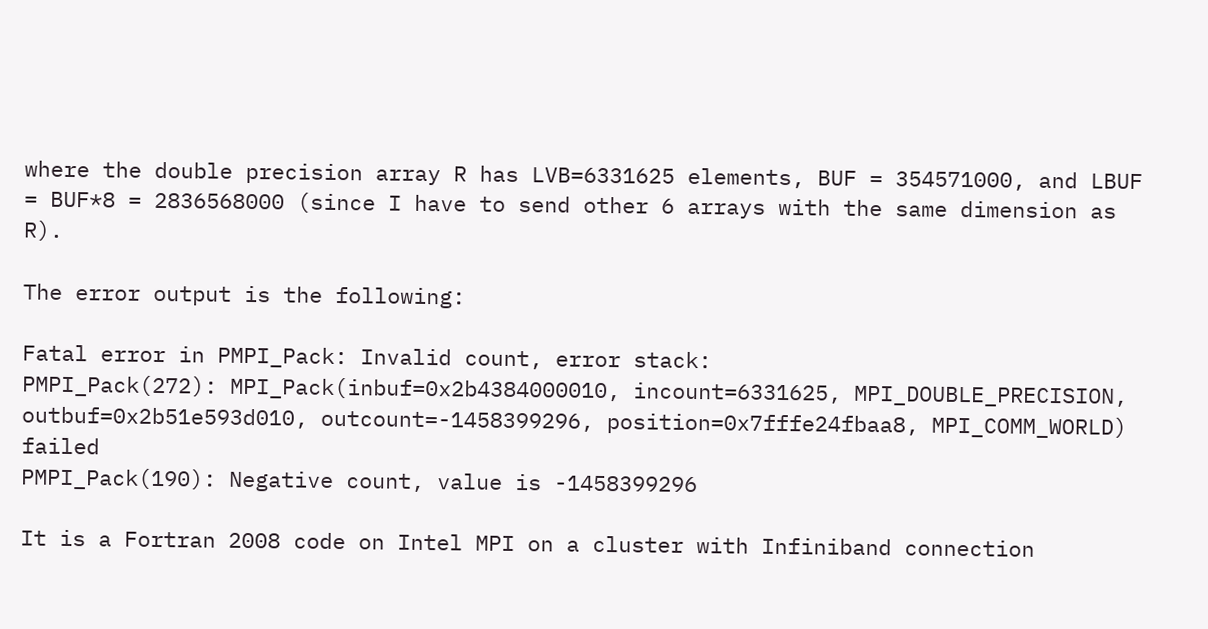where the double precision array R has LVB=6331625 elements, BUF = 354571000, and LBUF = BUF*8 = 2836568000 (since I have to send other 6 arrays with the same dimension as R).

The error output is the following:

Fatal error in PMPI_Pack: Invalid count, error stack:
PMPI_Pack(272): MPI_Pack(inbuf=0x2b4384000010, incount=6331625, MPI_DOUBLE_PRECISION, outbuf=0x2b51e593d010, outcount=-1458399296, position=0x7fffe24fbaa8, MPI_COMM_WORLD) failed
PMPI_Pack(190): Negative count, value is -1458399296

It is a Fortran 2008 code on Intel MPI on a cluster with Infiniband connection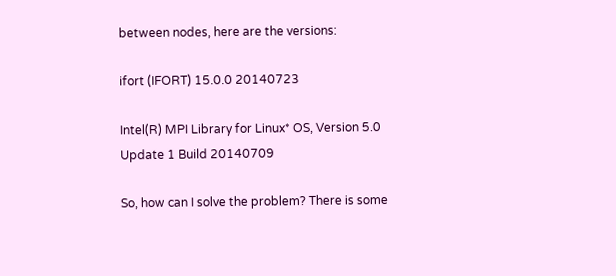between nodes, here are the versions:

ifort (IFORT) 15.0.0 20140723

Intel(R) MPI Library for Linux* OS, Version 5.0 Update 1 Build 20140709

So, how can I solve the problem? There is some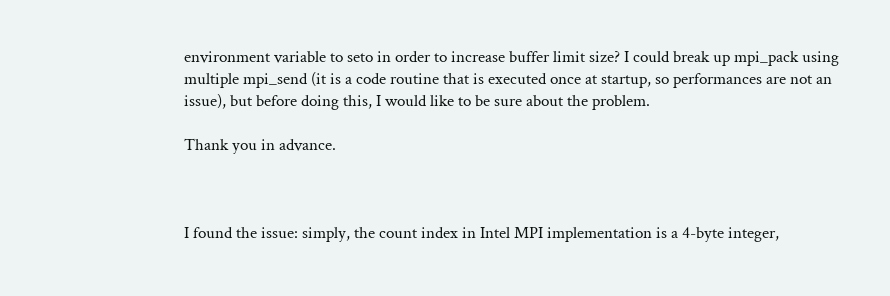environment variable to seto in order to increase buffer limit size? I could break up mpi_pack using multiple mpi_send (it is a code routine that is executed once at startup, so performances are not an issue), but before doing this, I would like to be sure about the problem.

Thank you in advance.



I found the issue: simply, the count index in Intel MPI implementation is a 4-byte integer,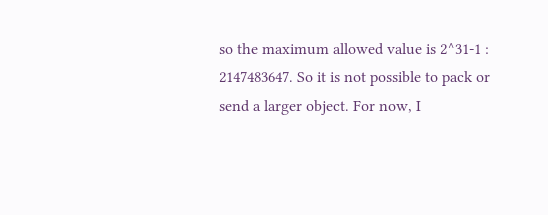so the maximum allowed value is 2^31-1 : 2147483647. So it is not possible to pack or send a larger object. For now, I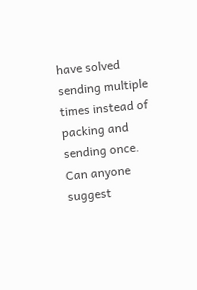have solved sending multiple times instead of packing and sending once. Can anyone suggest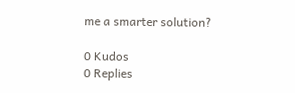me a smarter solution?

0 Kudos
0 Replies